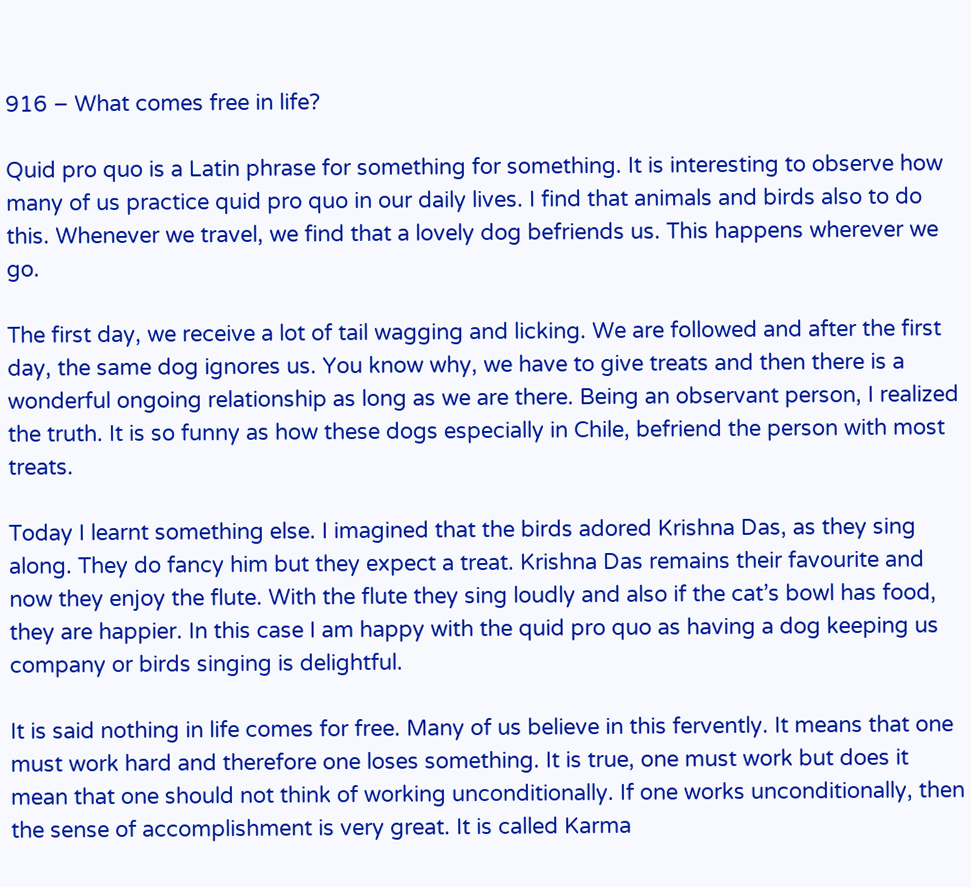916 – What comes free in life?

Quid pro quo is a Latin phrase for something for something. It is interesting to observe how many of us practice quid pro quo in our daily lives. I find that animals and birds also to do this. Whenever we travel, we find that a lovely dog befriends us. This happens wherever we go.

The first day, we receive a lot of tail wagging and licking. We are followed and after the first day, the same dog ignores us. You know why, we have to give treats and then there is a wonderful ongoing relationship as long as we are there. Being an observant person, I realized the truth. It is so funny as how these dogs especially in Chile, befriend the person with most treats.

Today I learnt something else. I imagined that the birds adored Krishna Das, as they sing along. They do fancy him but they expect a treat. Krishna Das remains their favourite and now they enjoy the flute. With the flute they sing loudly and also if the cat’s bowl has food, they are happier. In this case I am happy with the quid pro quo as having a dog keeping us company or birds singing is delightful.

It is said nothing in life comes for free. Many of us believe in this fervently. It means that one must work hard and therefore one loses something. It is true, one must work but does it mean that one should not think of working unconditionally. If one works unconditionally, then the sense of accomplishment is very great. It is called Karma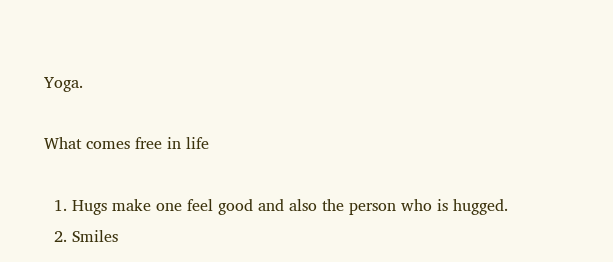Yoga.

What comes free in life

  1. Hugs make one feel good and also the person who is hugged.
  2. Smiles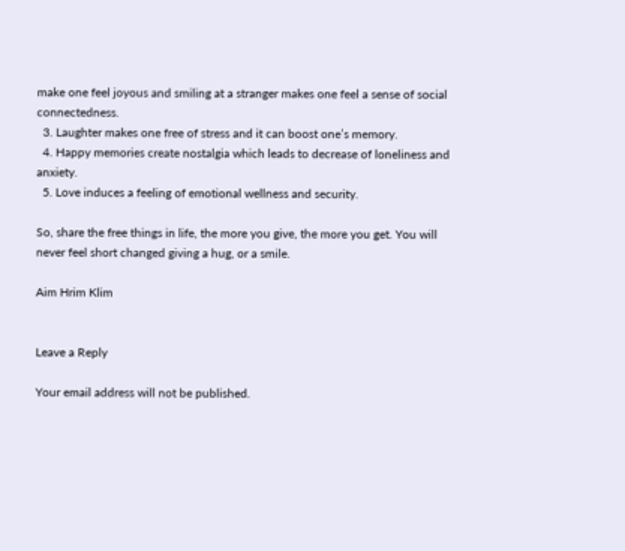make one feel joyous and smiling at a stranger makes one feel a sense of social connectedness.
  3. Laughter makes one free of stress and it can boost one’s memory.
  4. Happy memories create nostalgia which leads to decrease of loneliness and anxiety.
  5. Love induces a feeling of emotional wellness and security.

So, share the free things in life, the more you give, the more you get. You will never feel short changed giving a hug, or a smile.

Aim Hrim Klim


Leave a Reply

Your email address will not be published.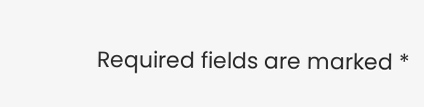Required fields are marked *